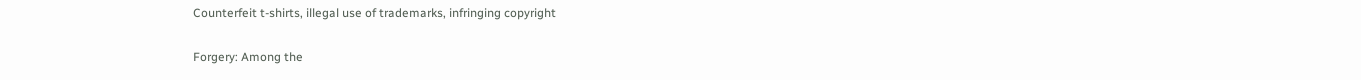Counterfeit t-shirts, illegal use of trademarks, infringing copyright

Forgery: Among the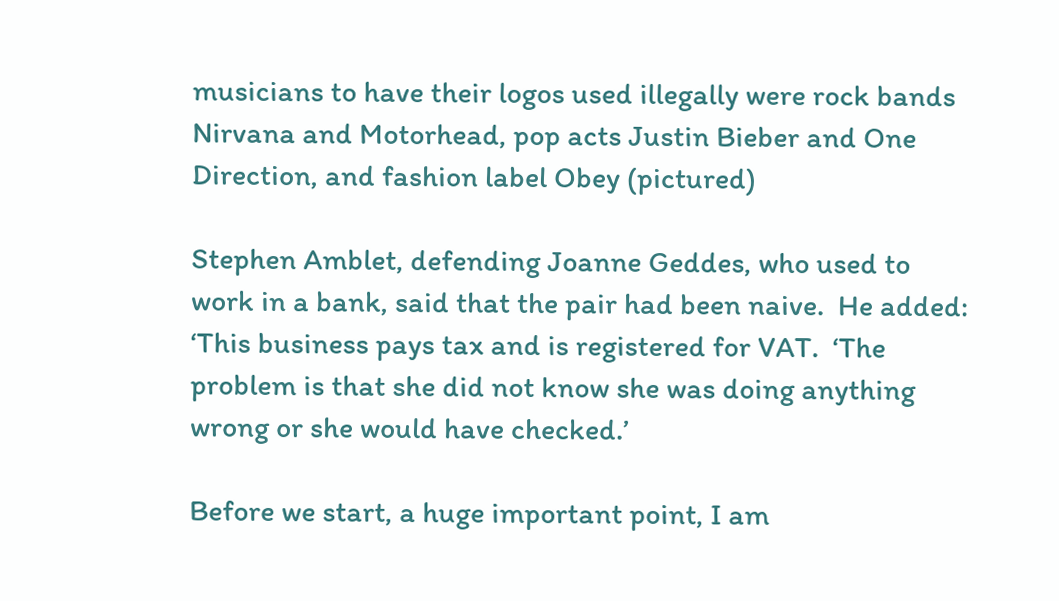musicians to have their logos used illegally were rock bands Nirvana and Motorhead, pop acts Justin Bieber and One Direction, and fashion label Obey (pictured)

Stephen Amblet, defending Joanne Geddes, who used to work in a bank, said that the pair had been naive.  He added: ‘This business pays tax and is registered for VAT.  ‘The problem is that she did not know she was doing anything wrong or she would have checked.’

Before we start, a huge important point, I am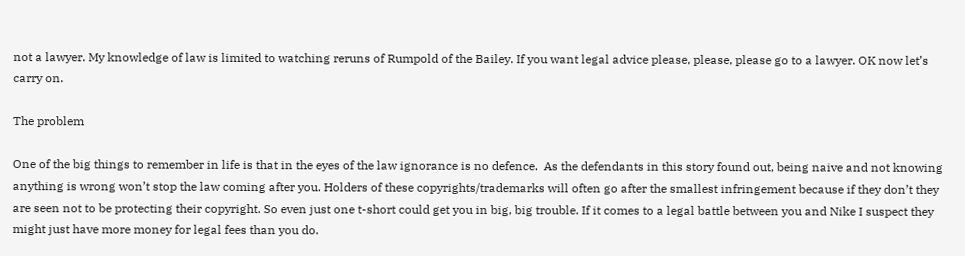not a lawyer. My knowledge of law is limited to watching reruns of Rumpold of the Bailey. If you want legal advice please, please, please go to a lawyer. OK now let’s carry on.

The problem

One of the big things to remember in life is that in the eyes of the law ignorance is no defence.  As the defendants in this story found out, being naive and not knowing anything is wrong won’t stop the law coming after you. Holders of these copyrights/trademarks will often go after the smallest infringement because if they don’t they are seen not to be protecting their copyright. So even just one t-short could get you in big, big trouble. If it comes to a legal battle between you and Nike I suspect they might just have more money for legal fees than you do.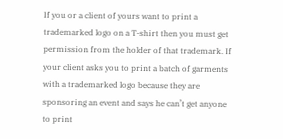If you or a client of yours want to print a trademarked logo on a T-shirt then you must get permission from the holder of that trademark. If your client asks you to print a batch of garments with a trademarked logo because they are sponsoring an event and says he can’t get anyone to print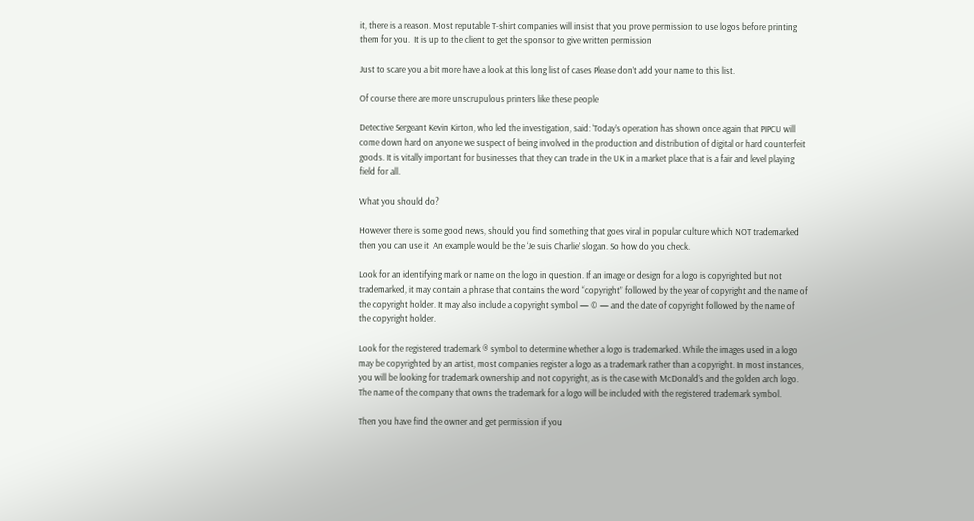it, there is a reason. Most reputable T-shirt companies will insist that you prove permission to use logos before printing them for you.  It is up to the client to get the sponsor to give written permission

Just to scare you a bit more have a look at this long list of cases Please don’t add your name to this list.

Of course there are more unscrupulous printers like these people

Detective Sergeant Kevin Kirton, who led the investigation, said: ‘Today’s operation has shown once again that PIPCU will come down hard on anyone we suspect of being involved in the production and distribution of digital or hard counterfeit goods. It is vitally important for businesses that they can trade in the UK in a market place that is a fair and level playing field for all.

What you should do?

However there is some good news, should you find something that goes viral in popular culture which NOT trademarked then you can use it  An example would be the ‘Je suis Charlie’ slogan. So how do you check.

Look for an identifying mark or name on the logo in question. If an image or design for a logo is copyrighted but not trademarked, it may contain a phrase that contains the word “copyright” followed by the year of copyright and the name of the copyright holder. It may also include a copyright symbol — © — and the date of copyright followed by the name of the copyright holder.

Look for the registered trademark ® symbol to determine whether a logo is trademarked. While the images used in a logo may be copyrighted by an artist, most companies register a logo as a trademark rather than a copyright. In most instances, you will be looking for trademark ownership and not copyright, as is the case with McDonald’s and the golden arch logo. The name of the company that owns the trademark for a logo will be included with the registered trademark symbol.

Then you have find the owner and get permission if you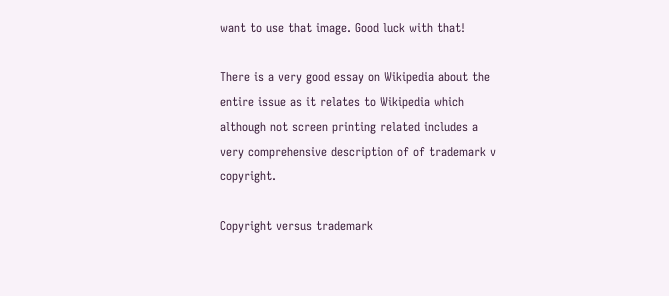want to use that image. Good luck with that!

There is a very good essay on Wikipedia about the entire issue as it relates to Wikipedia which although not screen printing related includes a very comprehensive description of of trademark v copyright.

Copyright versus trademark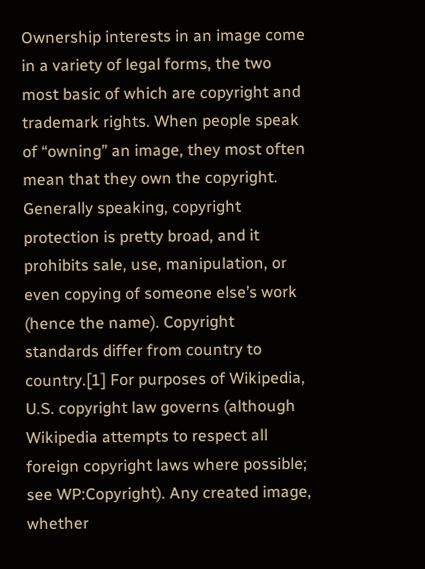Ownership interests in an image come in a variety of legal forms, the two most basic of which are copyright and trademark rights. When people speak of “owning” an image, they most often mean that they own the copyright. Generally speaking, copyright protection is pretty broad, and it prohibits sale, use, manipulation, or even copying of someone else’s work (hence the name). Copyright standards differ from country to country.[1] For purposes of Wikipedia, U.S. copyright law governs (although Wikipedia attempts to respect all foreign copyright laws where possible; see WP:Copyright). Any created image, whether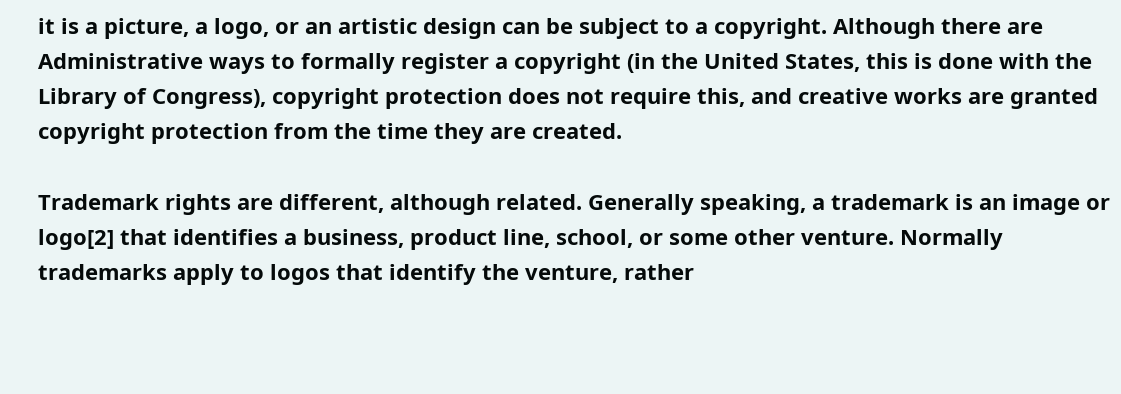it is a picture, a logo, or an artistic design can be subject to a copyright. Although there are Administrative ways to formally register a copyright (in the United States, this is done with the Library of Congress), copyright protection does not require this, and creative works are granted copyright protection from the time they are created.

Trademark rights are different, although related. Generally speaking, a trademark is an image or logo[2] that identifies a business, product line, school, or some other venture. Normally trademarks apply to logos that identify the venture, rather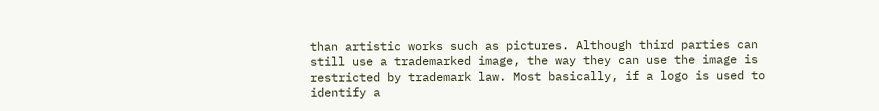than artistic works such as pictures. Although third parties can still use a trademarked image, the way they can use the image is restricted by trademark law. Most basically, if a logo is used to identify a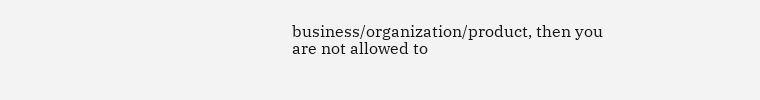business/organization/product, then you are not allowed to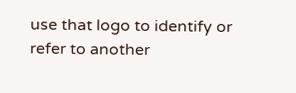use that logo to identify or refer to another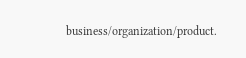business/organization/product.